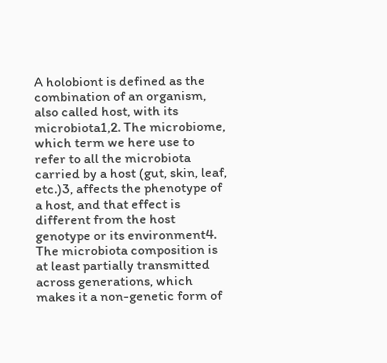A holobiont is defined as the combination of an organism, also called host, with its microbiota1,2. The microbiome, which term we here use to refer to all the microbiota carried by a host (gut, skin, leaf, etc.)3, affects the phenotype of a host, and that effect is different from the host genotype or its environment4. The microbiota composition is at least partially transmitted across generations, which makes it a non-genetic form of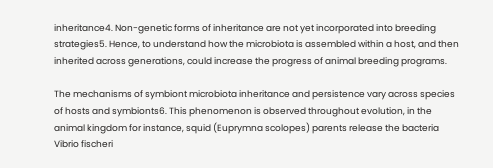inheritance4. Non-genetic forms of inheritance are not yet incorporated into breeding strategies5. Hence, to understand how the microbiota is assembled within a host, and then inherited across generations, could increase the progress of animal breeding programs.

The mechanisms of symbiont microbiota inheritance and persistence vary across species of hosts and symbionts6. This phenomenon is observed throughout evolution, in the animal kingdom for instance, squid (Euprymna scolopes) parents release the bacteria Vibrio fischeri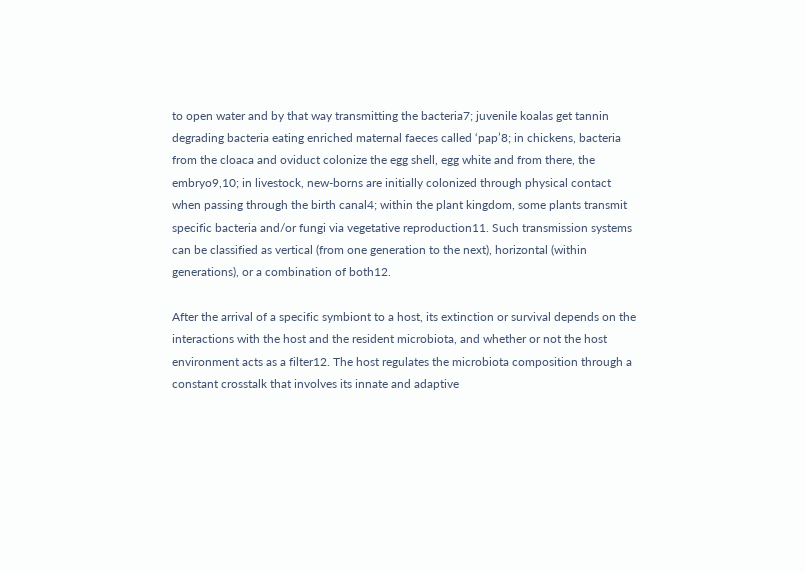to open water and by that way transmitting the bacteria7; juvenile koalas get tannin degrading bacteria eating enriched maternal faeces called ‘pap’8; in chickens, bacteria from the cloaca and oviduct colonize the egg shell, egg white and from there, the embryo9,10; in livestock, new-borns are initially colonized through physical contact when passing through the birth canal4; within the plant kingdom, some plants transmit specific bacteria and/or fungi via vegetative reproduction11. Such transmission systems can be classified as vertical (from one generation to the next), horizontal (within generations), or a combination of both12.

After the arrival of a specific symbiont to a host, its extinction or survival depends on the interactions with the host and the resident microbiota, and whether or not the host environment acts as a filter12. The host regulates the microbiota composition through a constant crosstalk that involves its innate and adaptive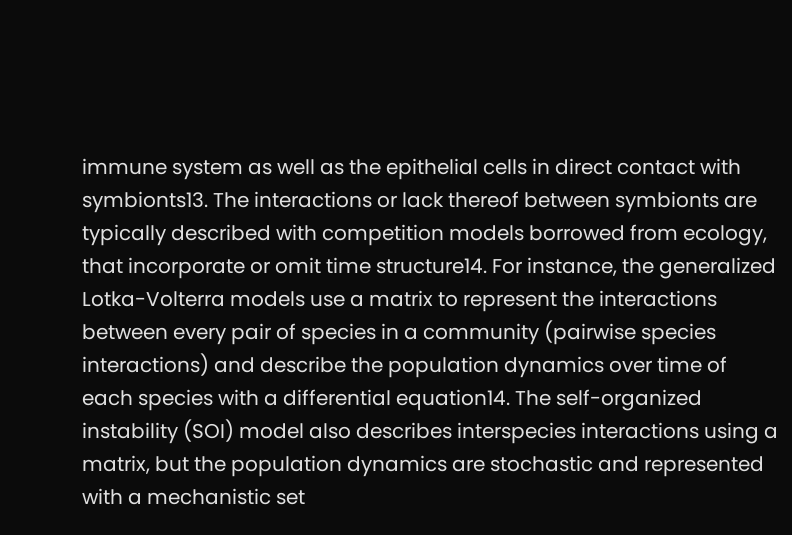immune system as well as the epithelial cells in direct contact with symbionts13. The interactions or lack thereof between symbionts are typically described with competition models borrowed from ecology, that incorporate or omit time structure14. For instance, the generalized Lotka-Volterra models use a matrix to represent the interactions between every pair of species in a community (pairwise species interactions) and describe the population dynamics over time of each species with a differential equation14. The self-organized instability (SOI) model also describes interspecies interactions using a matrix, but the population dynamics are stochastic and represented with a mechanistic set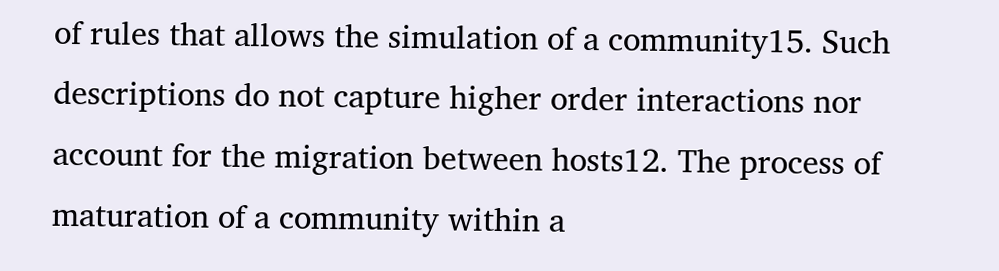of rules that allows the simulation of a community15. Such descriptions do not capture higher order interactions nor account for the migration between hosts12. The process of maturation of a community within a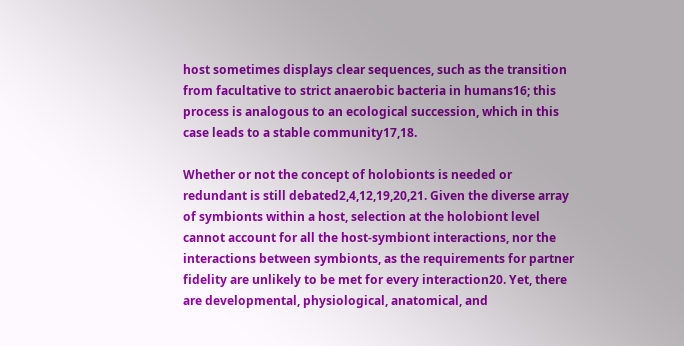host sometimes displays clear sequences, such as the transition from facultative to strict anaerobic bacteria in humans16; this process is analogous to an ecological succession, which in this case leads to a stable community17,18.

Whether or not the concept of holobionts is needed or redundant is still debated2,4,12,19,20,21. Given the diverse array of symbionts within a host, selection at the holobiont level cannot account for all the host-symbiont interactions, nor the interactions between symbionts, as the requirements for partner fidelity are unlikely to be met for every interaction20. Yet, there are developmental, physiological, anatomical, and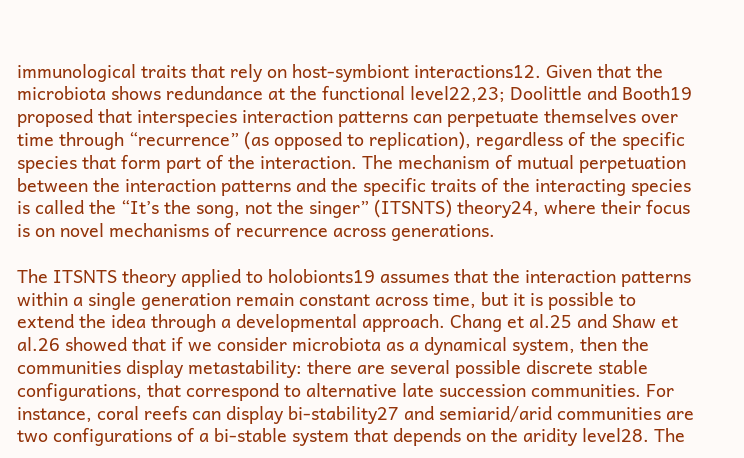immunological traits that rely on host-symbiont interactions12. Given that the microbiota shows redundance at the functional level22,23; Doolittle and Booth19 proposed that interspecies interaction patterns can perpetuate themselves over time through “recurrence” (as opposed to replication), regardless of the specific species that form part of the interaction. The mechanism of mutual perpetuation between the interaction patterns and the specific traits of the interacting species is called the “It’s the song, not the singer” (ITSNTS) theory24, where their focus is on novel mechanisms of recurrence across generations.

The ITSNTS theory applied to holobionts19 assumes that the interaction patterns within a single generation remain constant across time, but it is possible to extend the idea through a developmental approach. Chang et al.25 and Shaw et al.26 showed that if we consider microbiota as a dynamical system, then the communities display metastability: there are several possible discrete stable configurations, that correspond to alternative late succession communities. For instance, coral reefs can display bi-stability27 and semiarid/arid communities are two configurations of a bi-stable system that depends on the aridity level28. The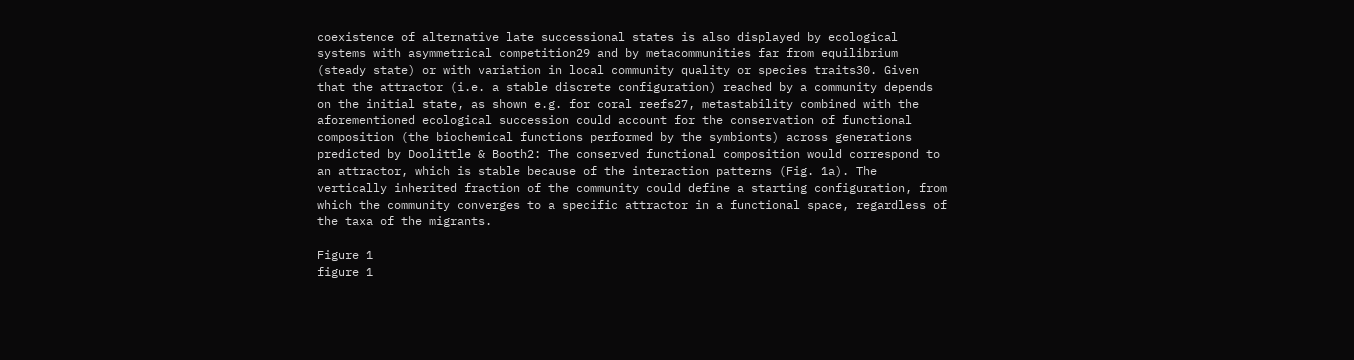coexistence of alternative late successional states is also displayed by ecological systems with asymmetrical competition29 and by metacommunities far from equilibrium (steady state) or with variation in local community quality or species traits30. Given that the attractor (i.e. a stable discrete configuration) reached by a community depends on the initial state, as shown e.g. for coral reefs27, metastability combined with the aforementioned ecological succession could account for the conservation of functional composition (the biochemical functions performed by the symbionts) across generations predicted by Doolittle & Booth2: The conserved functional composition would correspond to an attractor, which is stable because of the interaction patterns (Fig. 1a). The vertically inherited fraction of the community could define a starting configuration, from which the community converges to a specific attractor in a functional space, regardless of the taxa of the migrants.

Figure 1
figure 1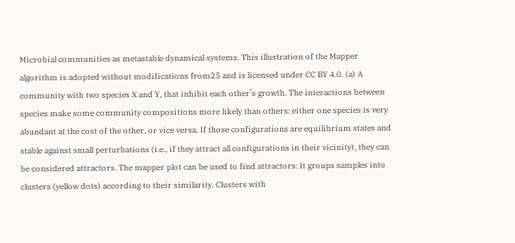Microbial communities as metastable dynamical systems. This illustration of the Mapper algorithm is adopted without modifications from25 and is licensed under CC BY 4.0. (a) A community with two species X and Y, that inhibit each other’s growth. The interactions between species make some community compositions more likely than others: either one species is very abundant at the cost of the other, or vice versa. If those configurations are equilibrium states and stable against small perturbations (i.e., if they attract all configurations in their vicinity), they can be considered attractors. The mapper plot can be used to find attractors: It groups samples into clusters (yellow dots) according to their similarity. Clusters with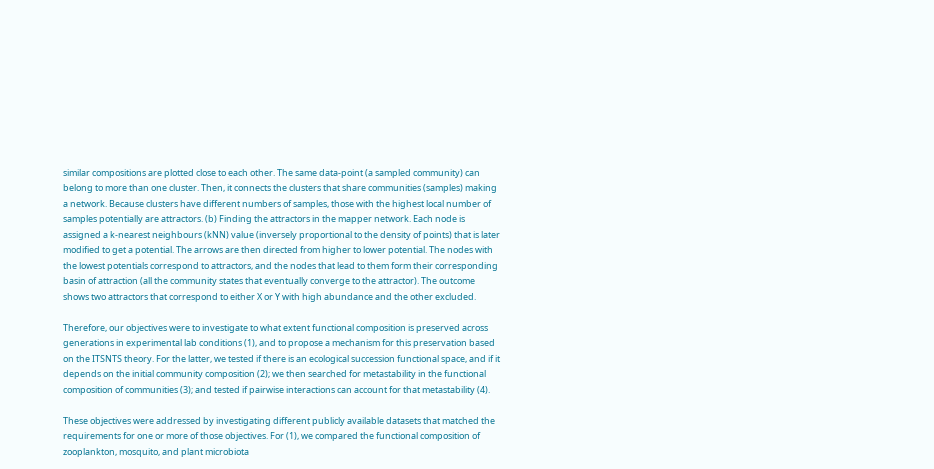similar compositions are plotted close to each other. The same data-point (a sampled community) can belong to more than one cluster. Then, it connects the clusters that share communities (samples) making a network. Because clusters have different numbers of samples, those with the highest local number of samples potentially are attractors. (b) Finding the attractors in the mapper network. Each node is assigned a k-nearest neighbours (kNN) value (inversely proportional to the density of points) that is later modified to get a potential. The arrows are then directed from higher to lower potential. The nodes with the lowest potentials correspond to attractors, and the nodes that lead to them form their corresponding basin of attraction (all the community states that eventually converge to the attractor). The outcome shows two attractors that correspond to either X or Y with high abundance and the other excluded.

Therefore, our objectives were to investigate to what extent functional composition is preserved across generations in experimental lab conditions (1), and to propose a mechanism for this preservation based on the ITSNTS theory. For the latter, we tested if there is an ecological succession functional space, and if it depends on the initial community composition (2); we then searched for metastability in the functional composition of communities (3); and tested if pairwise interactions can account for that metastability (4).

These objectives were addressed by investigating different publicly available datasets that matched the requirements for one or more of those objectives. For (1), we compared the functional composition of zooplankton, mosquito, and plant microbiota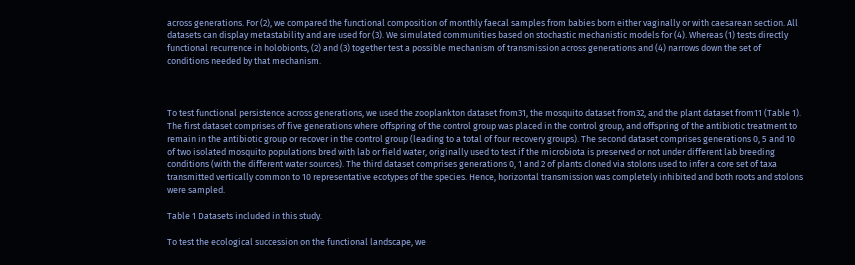across generations. For (2), we compared the functional composition of monthly faecal samples from babies born either vaginally or with caesarean section. All datasets can display metastability and are used for (3). We simulated communities based on stochastic mechanistic models for (4). Whereas (1) tests directly functional recurrence in holobionts, (2) and (3) together test a possible mechanism of transmission across generations and (4) narrows down the set of conditions needed by that mechanism.



To test functional persistence across generations, we used the zooplankton dataset from31, the mosquito dataset from32, and the plant dataset from11 (Table 1). The first dataset comprises of five generations where offspring of the control group was placed in the control group, and offspring of the antibiotic treatment to remain in the antibiotic group or recover in the control group (leading to a total of four recovery groups). The second dataset comprises generations 0, 5 and 10 of two isolated mosquito populations bred with lab or field water, originally used to test if the microbiota is preserved or not under different lab breeding conditions (with the different water sources). The third dataset comprises generations 0, 1 and 2 of plants cloned via stolons used to infer a core set of taxa transmitted vertically common to 10 representative ecotypes of the species. Hence, horizontal transmission was completely inhibited and both roots and stolons were sampled.

Table 1 Datasets included in this study.

To test the ecological succession on the functional landscape, we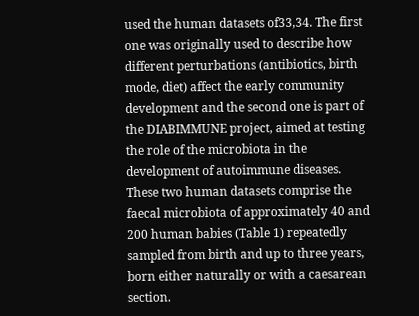used the human datasets of33,34. The first one was originally used to describe how different perturbations (antibiotics, birth mode, diet) affect the early community development and the second one is part of the DIABIMMUNE project, aimed at testing the role of the microbiota in the development of autoimmune diseases. These two human datasets comprise the faecal microbiota of approximately 40 and 200 human babies (Table 1) repeatedly sampled from birth and up to three years, born either naturally or with a caesarean section.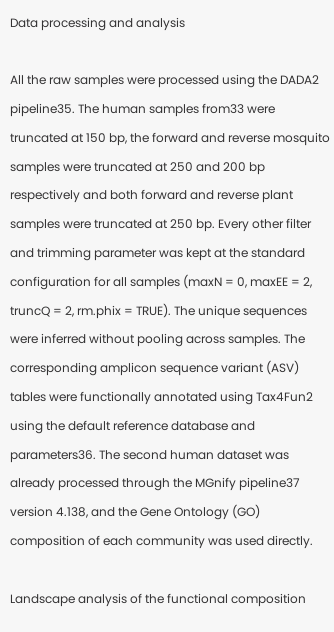Data processing and analysis

All the raw samples were processed using the DADA2 pipeline35. The human samples from33 were truncated at 150 bp, the forward and reverse mosquito samples were truncated at 250 and 200 bp respectively and both forward and reverse plant samples were truncated at 250 bp. Every other filter and trimming parameter was kept at the standard configuration for all samples (maxN = 0, maxEE = 2, truncQ = 2, rm.phix = TRUE). The unique sequences were inferred without pooling across samples. The corresponding amplicon sequence variant (ASV) tables were functionally annotated using Tax4Fun2 using the default reference database and parameters36. The second human dataset was already processed through the MGnify pipeline37 version 4.138, and the Gene Ontology (GO) composition of each community was used directly.

Landscape analysis of the functional composition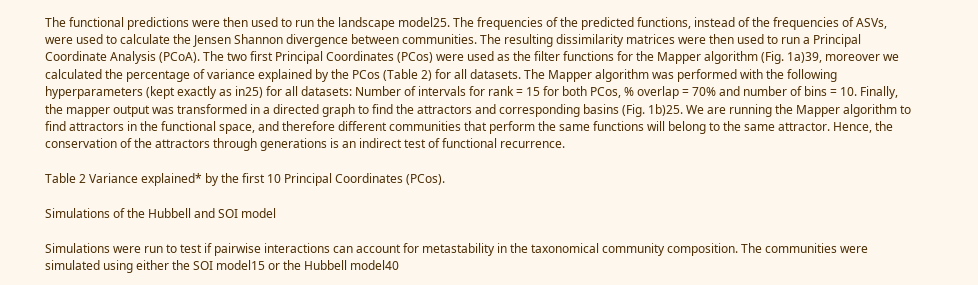The functional predictions were then used to run the landscape model25. The frequencies of the predicted functions, instead of the frequencies of ASVs, were used to calculate the Jensen Shannon divergence between communities. The resulting dissimilarity matrices were then used to run a Principal Coordinate Analysis (PCoA). The two first Principal Coordinates (PCos) were used as the filter functions for the Mapper algorithm (Fig. 1a)39, moreover we calculated the percentage of variance explained by the PCos (Table 2) for all datasets. The Mapper algorithm was performed with the following hyperparameters (kept exactly as in25) for all datasets: Number of intervals for rank = 15 for both PCos, % overlap = 70% and number of bins = 10. Finally, the mapper output was transformed in a directed graph to find the attractors and corresponding basins (Fig. 1b)25. We are running the Mapper algorithm to find attractors in the functional space, and therefore different communities that perform the same functions will belong to the same attractor. Hence, the conservation of the attractors through generations is an indirect test of functional recurrence.

Table 2 Variance explained* by the first 10 Principal Coordinates (PCos).

Simulations of the Hubbell and SOI model

Simulations were run to test if pairwise interactions can account for metastability in the taxonomical community composition. The communities were simulated using either the SOI model15 or the Hubbell model40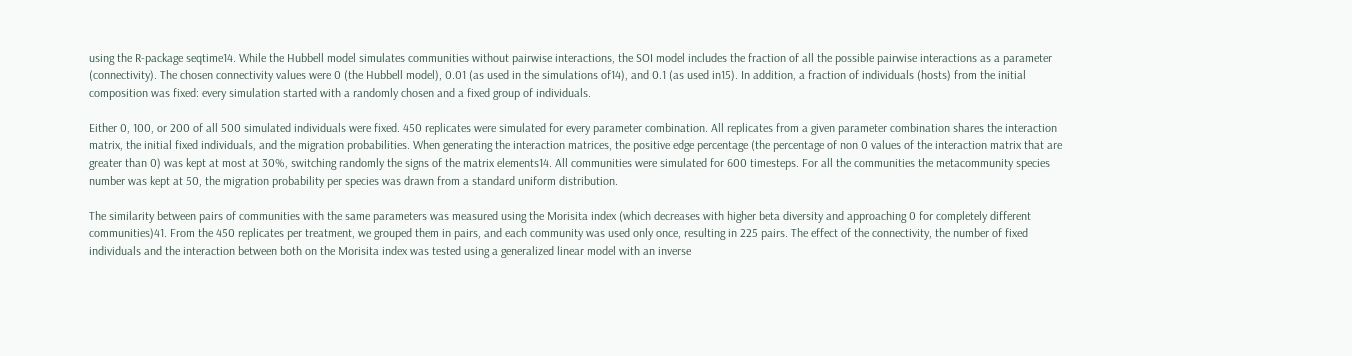using the R-package seqtime14. While the Hubbell model simulates communities without pairwise interactions, the SOI model includes the fraction of all the possible pairwise interactions as a parameter (connectivity). The chosen connectivity values were 0 (the Hubbell model), 0.01 (as used in the simulations of14), and 0.1 (as used in15). In addition, a fraction of individuals (hosts) from the initial composition was fixed: every simulation started with a randomly chosen and a fixed group of individuals.

Either 0, 100, or 200 of all 500 simulated individuals were fixed. 450 replicates were simulated for every parameter combination. All replicates from a given parameter combination shares the interaction matrix, the initial fixed individuals, and the migration probabilities. When generating the interaction matrices, the positive edge percentage (the percentage of non 0 values of the interaction matrix that are greater than 0) was kept at most at 30%, switching randomly the signs of the matrix elements14. All communities were simulated for 600 timesteps. For all the communities the metacommunity species number was kept at 50, the migration probability per species was drawn from a standard uniform distribution.

The similarity between pairs of communities with the same parameters was measured using the Morisita index (which decreases with higher beta diversity and approaching 0 for completely different communities)41. From the 450 replicates per treatment, we grouped them in pairs, and each community was used only once, resulting in 225 pairs. The effect of the connectivity, the number of fixed individuals and the interaction between both on the Morisita index was tested using a generalized linear model with an inverse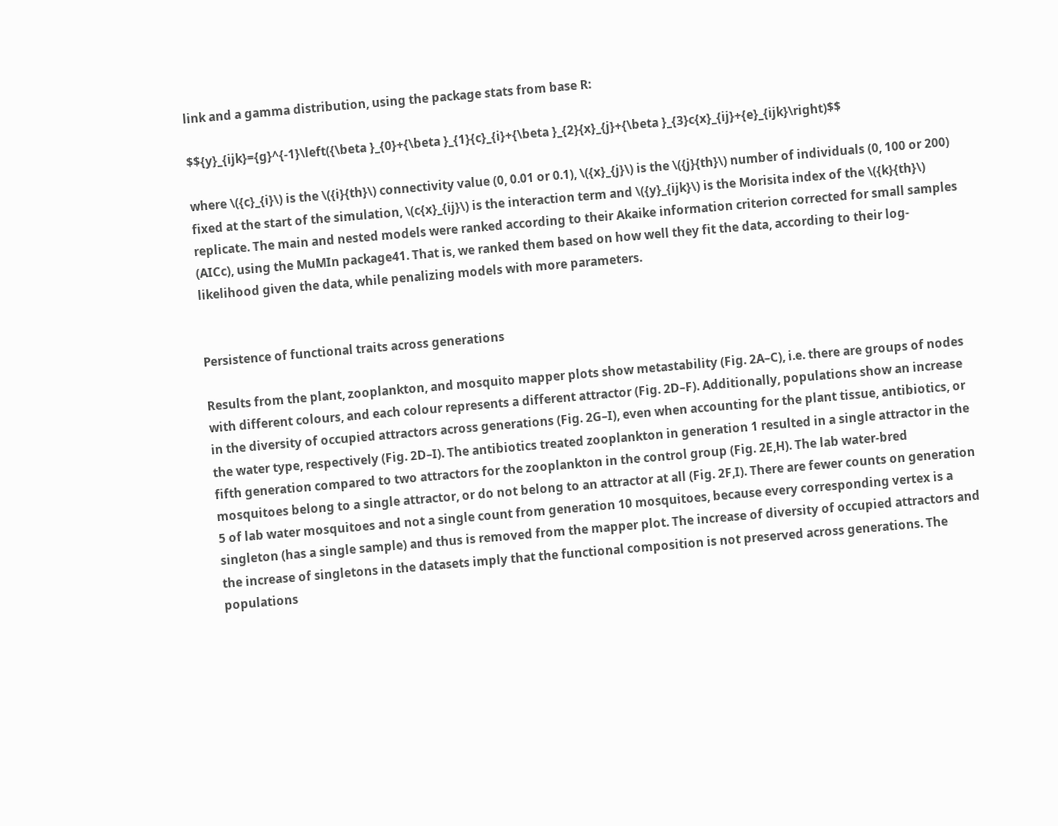link and a gamma distribution, using the package stats from base R:

$${y}_{ijk}={g}^{-1}\left({\beta }_{0}+{\beta }_{1}{c}_{i}+{\beta }_{2}{x}_{j}+{\beta }_{3}c{x}_{ij}+{e}_{ijk}\right)$$

where \({c}_{i}\) is the \({i}{th}\) connectivity value (0, 0.01 or 0.1), \({x}_{j}\) is the \({j}{th}\) number of individuals (0, 100 or 200) fixed at the start of the simulation, \(c{x}_{ij}\) is the interaction term and \({y}_{ijk}\) is the Morisita index of the \({k}{th}\) replicate. The main and nested models were ranked according to their Akaike information criterion corrected for small samples (AICc), using the MuMIn package41. That is, we ranked them based on how well they fit the data, according to their log-likelihood given the data, while penalizing models with more parameters.


Persistence of functional traits across generations

Results from the plant, zooplankton, and mosquito mapper plots show metastability (Fig. 2A–C), i.e. there are groups of nodes with different colours, and each colour represents a different attractor (Fig. 2D–F). Additionally, populations show an increase in the diversity of occupied attractors across generations (Fig. 2G–I), even when accounting for the plant tissue, antibiotics, or the water type, respectively (Fig. 2D–I). The antibiotics treated zooplankton in generation 1 resulted in a single attractor in the fifth generation compared to two attractors for the zooplankton in the control group (Fig. 2E,H). The lab water-bred mosquitoes belong to a single attractor, or do not belong to an attractor at all (Fig. 2F,I). There are fewer counts on generation 5 of lab water mosquitoes and not a single count from generation 10 mosquitoes, because every corresponding vertex is a singleton (has a single sample) and thus is removed from the mapper plot. The increase of diversity of occupied attractors and the increase of singletons in the datasets imply that the functional composition is not preserved across generations. The populations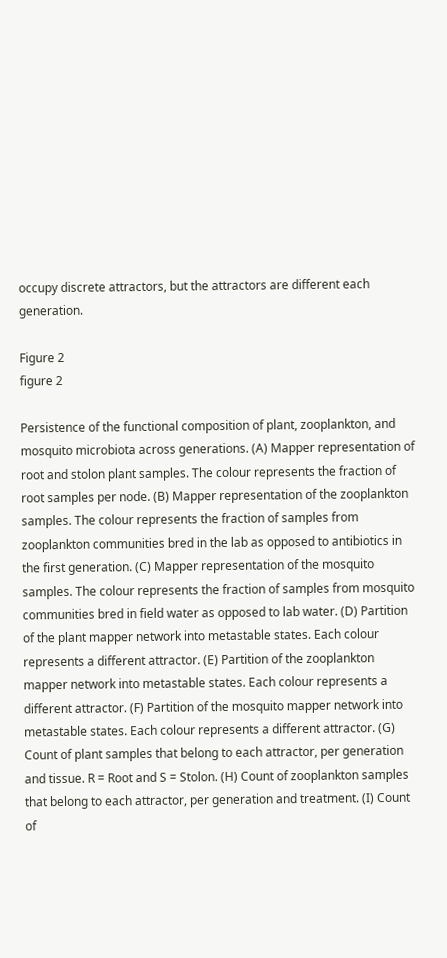occupy discrete attractors, but the attractors are different each generation.

Figure 2
figure 2

Persistence of the functional composition of plant, zooplankton, and mosquito microbiota across generations. (A) Mapper representation of root and stolon plant samples. The colour represents the fraction of root samples per node. (B) Mapper representation of the zooplankton samples. The colour represents the fraction of samples from zooplankton communities bred in the lab as opposed to antibiotics in the first generation. (C) Mapper representation of the mosquito samples. The colour represents the fraction of samples from mosquito communities bred in field water as opposed to lab water. (D) Partition of the plant mapper network into metastable states. Each colour represents a different attractor. (E) Partition of the zooplankton mapper network into metastable states. Each colour represents a different attractor. (F) Partition of the mosquito mapper network into metastable states. Each colour represents a different attractor. (G) Count of plant samples that belong to each attractor, per generation and tissue. R = Root and S = Stolon. (H) Count of zooplankton samples that belong to each attractor, per generation and treatment. (I) Count of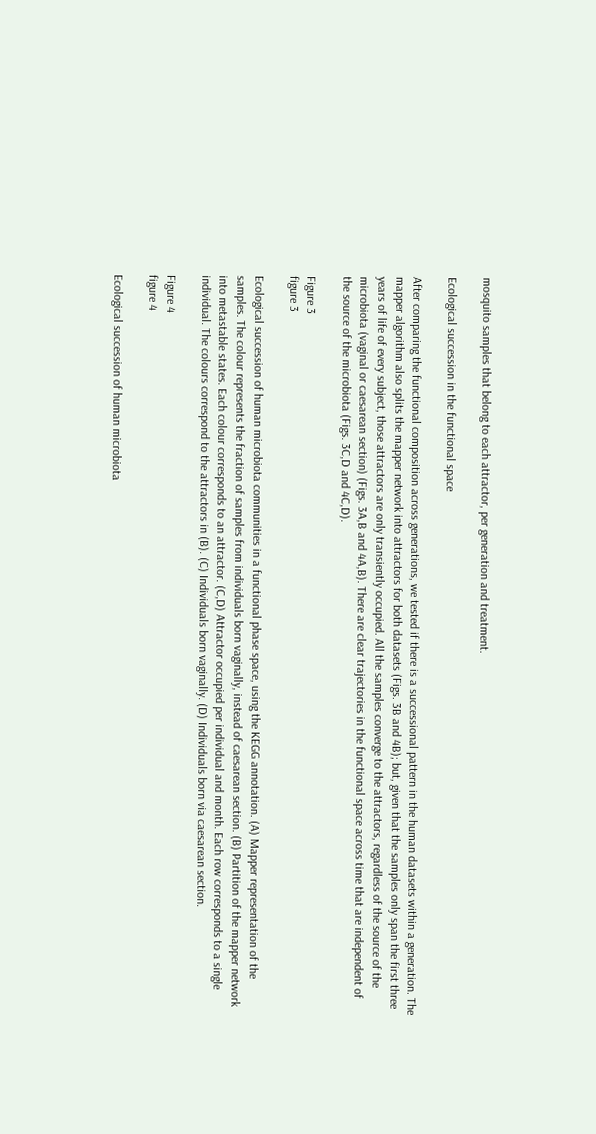mosquito samples that belong to each attractor, per generation and treatment.

Ecological succession in the functional space

After comparing the functional composition across generations, we tested if there is a successional pattern in the human datasets within a generation. The mapper algorithm also splits the mapper network into attractors for both datasets (Figs. 3B and 4B); but, given that the samples only span the first three years of life of every subject, those attractors are only transiently occupied. All the samples converge to the attractors, regardless of the source of the microbiota (vaginal or caesarean section) (Figs. 3A,B and 4A,B). There are clear trajectories in the functional space across time that are independent of the source of the microbiota (Figs. 3C,D and 4C,D).

Figure 3
figure 3

Ecological succession of human microbiota communities in a functional phase space, using the KEGG annotation. (A) Mapper representation of the samples. The colour represents the fraction of samples from individuals born vaginally, instead of caesarean section. (B) Partition of the mapper network into metastable states. Each colour corresponds to an attractor. (C,D) Attractor occupied per individual and month. Each row corresponds to a single individual. The colours correspond to the attractors in (B). (C) Individuals born vaginally. (D) Individuals born via caesarean section.

Figure 4
figure 4

Ecological succession of human microbiota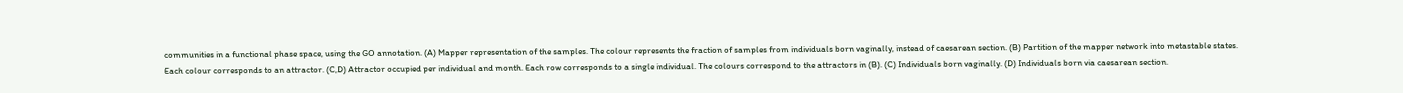communities in a functional phase space, using the GO annotation. (A) Mapper representation of the samples. The colour represents the fraction of samples from individuals born vaginally, instead of caesarean section. (B) Partition of the mapper network into metastable states. Each colour corresponds to an attractor. (C,D) Attractor occupied per individual and month. Each row corresponds to a single individual. The colours correspond to the attractors in (B). (C) Individuals born vaginally. (D) Individuals born via caesarean section.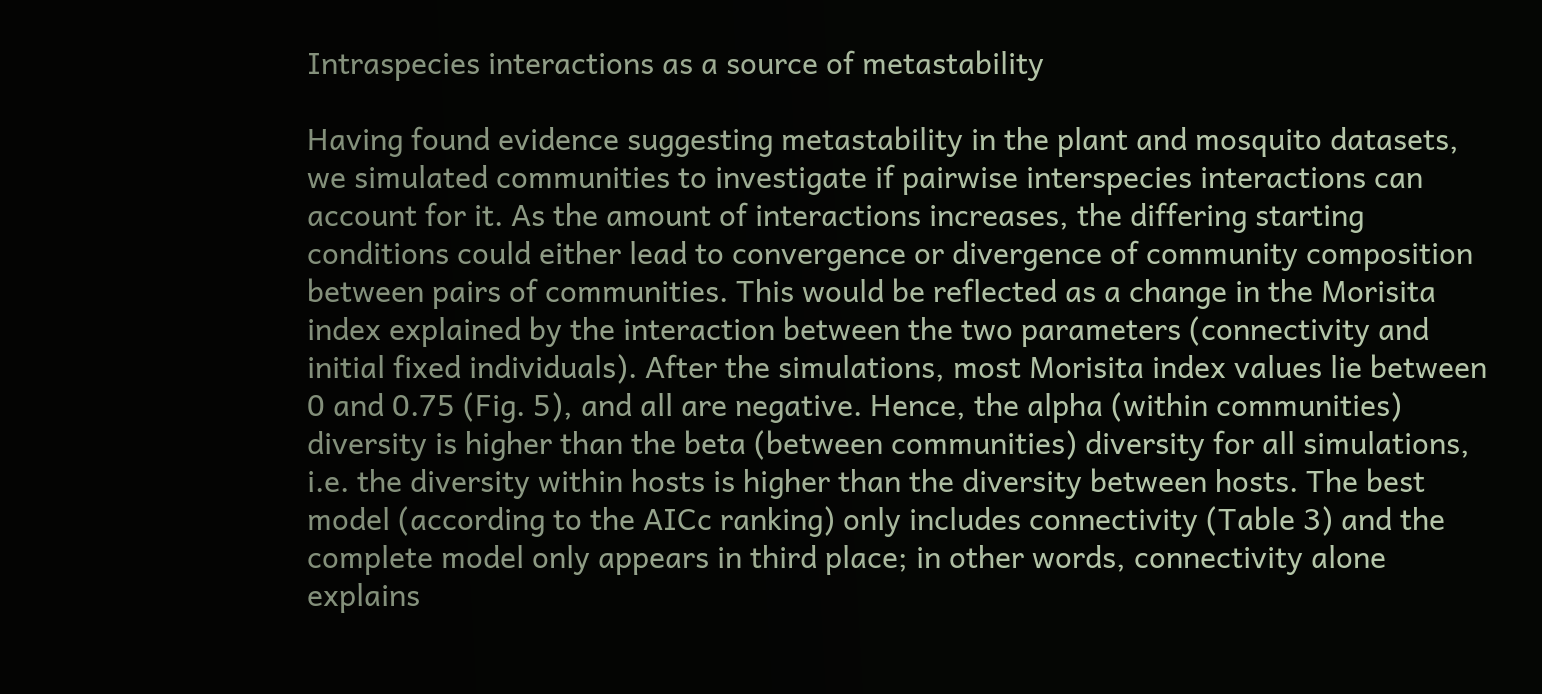Intraspecies interactions as a source of metastability

Having found evidence suggesting metastability in the plant and mosquito datasets, we simulated communities to investigate if pairwise interspecies interactions can account for it. As the amount of interactions increases, the differing starting conditions could either lead to convergence or divergence of community composition between pairs of communities. This would be reflected as a change in the Morisita index explained by the interaction between the two parameters (connectivity and initial fixed individuals). After the simulations, most Morisita index values lie between 0 and 0.75 (Fig. 5), and all are negative. Hence, the alpha (within communities) diversity is higher than the beta (between communities) diversity for all simulations, i.e. the diversity within hosts is higher than the diversity between hosts. The best model (according to the AICc ranking) only includes connectivity (Table 3) and the complete model only appears in third place; in other words, connectivity alone explains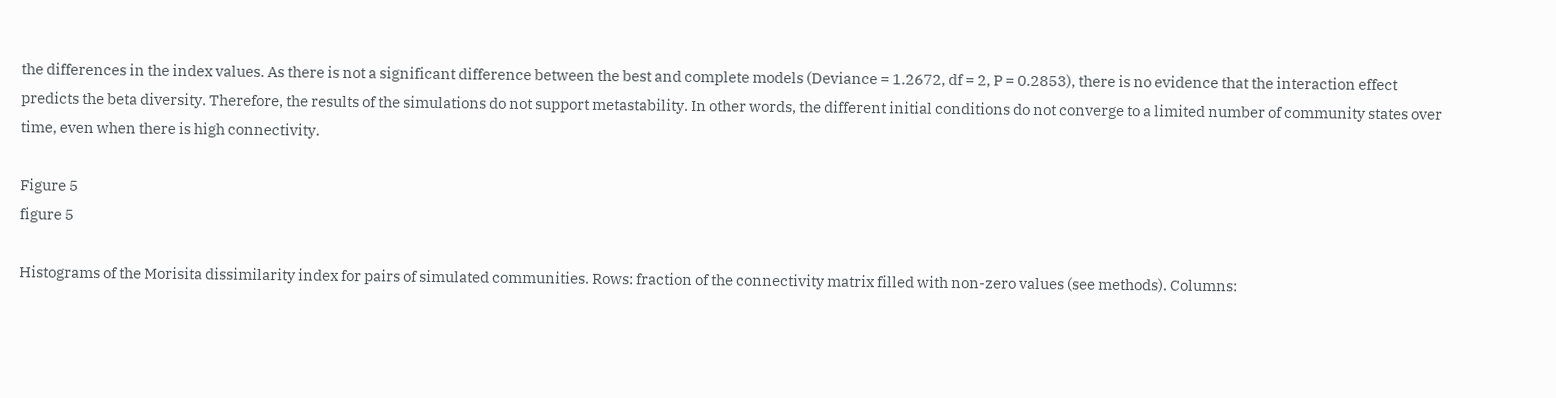the differences in the index values. As there is not a significant difference between the best and complete models (Deviance = 1.2672, df = 2, P = 0.2853), there is no evidence that the interaction effect predicts the beta diversity. Therefore, the results of the simulations do not support metastability. In other words, the different initial conditions do not converge to a limited number of community states over time, even when there is high connectivity.

Figure 5
figure 5

Histograms of the Morisita dissimilarity index for pairs of simulated communities. Rows: fraction of the connectivity matrix filled with non-zero values (see methods). Columns: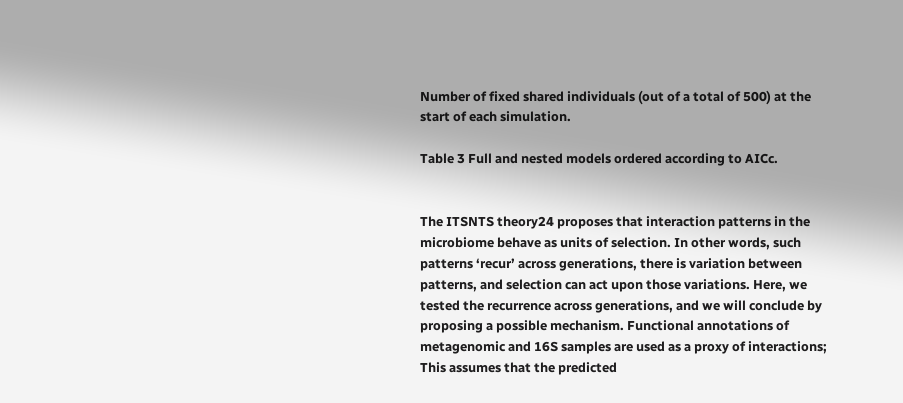Number of fixed shared individuals (out of a total of 500) at the start of each simulation.

Table 3 Full and nested models ordered according to AICc.


The ITSNTS theory24 proposes that interaction patterns in the microbiome behave as units of selection. In other words, such patterns ‘recur’ across generations, there is variation between patterns, and selection can act upon those variations. Here, we tested the recurrence across generations, and we will conclude by proposing a possible mechanism. Functional annotations of metagenomic and 16S samples are used as a proxy of interactions; This assumes that the predicted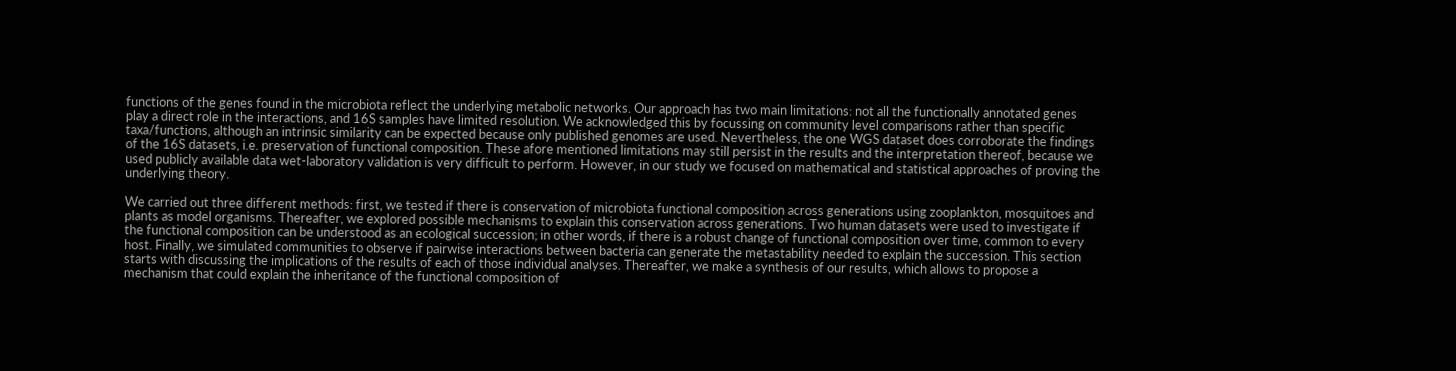functions of the genes found in the microbiota reflect the underlying metabolic networks. Our approach has two main limitations: not all the functionally annotated genes play a direct role in the interactions, and 16S samples have limited resolution. We acknowledged this by focussing on community level comparisons rather than specific taxa/functions, although an intrinsic similarity can be expected because only published genomes are used. Nevertheless, the one WGS dataset does corroborate the findings of the 16S datasets, i.e. preservation of functional composition. These afore mentioned limitations may still persist in the results and the interpretation thereof, because we used publicly available data wet-laboratory validation is very difficult to perform. However, in our study we focused on mathematical and statistical approaches of proving the underlying theory.

We carried out three different methods: first, we tested if there is conservation of microbiota functional composition across generations using zooplankton, mosquitoes and plants as model organisms. Thereafter, we explored possible mechanisms to explain this conservation across generations. Two human datasets were used to investigate if the functional composition can be understood as an ecological succession; in other words, if there is a robust change of functional composition over time, common to every host. Finally, we simulated communities to observe if pairwise interactions between bacteria can generate the metastability needed to explain the succession. This section starts with discussing the implications of the results of each of those individual analyses. Thereafter, we make a synthesis of our results, which allows to propose a mechanism that could explain the inheritance of the functional composition of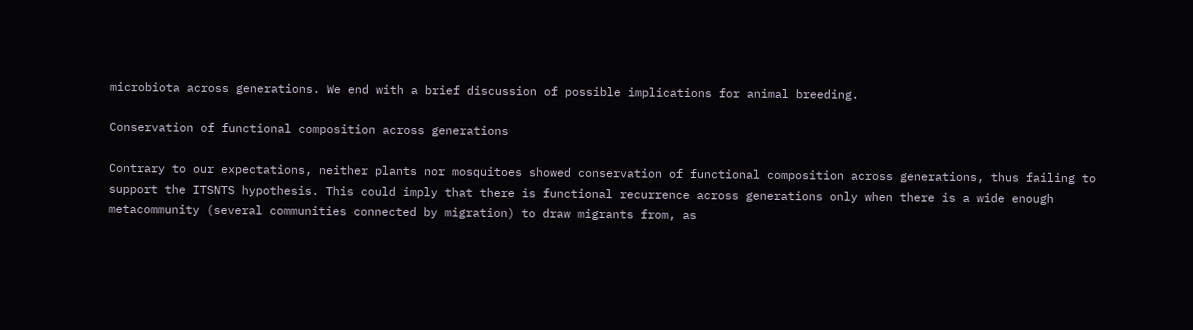microbiota across generations. We end with a brief discussion of possible implications for animal breeding.

Conservation of functional composition across generations

Contrary to our expectations, neither plants nor mosquitoes showed conservation of functional composition across generations, thus failing to support the ITSNTS hypothesis. This could imply that there is functional recurrence across generations only when there is a wide enough metacommunity (several communities connected by migration) to draw migrants from, as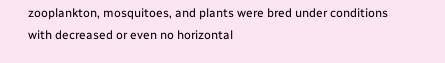zooplankton, mosquitoes, and plants were bred under conditions with decreased or even no horizontal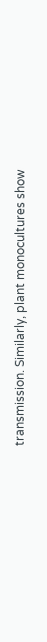transmission. Similarly, plant monocultures show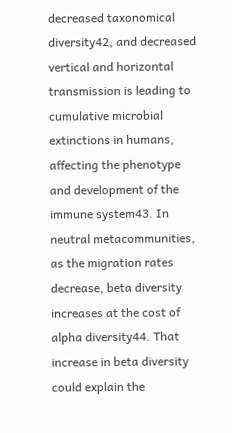decreased taxonomical diversity42, and decreased vertical and horizontal transmission is leading to cumulative microbial extinctions in humans, affecting the phenotype and development of the immune system43. In neutral metacommunities, as the migration rates decrease, beta diversity increases at the cost of alpha diversity44. That increase in beta diversity could explain the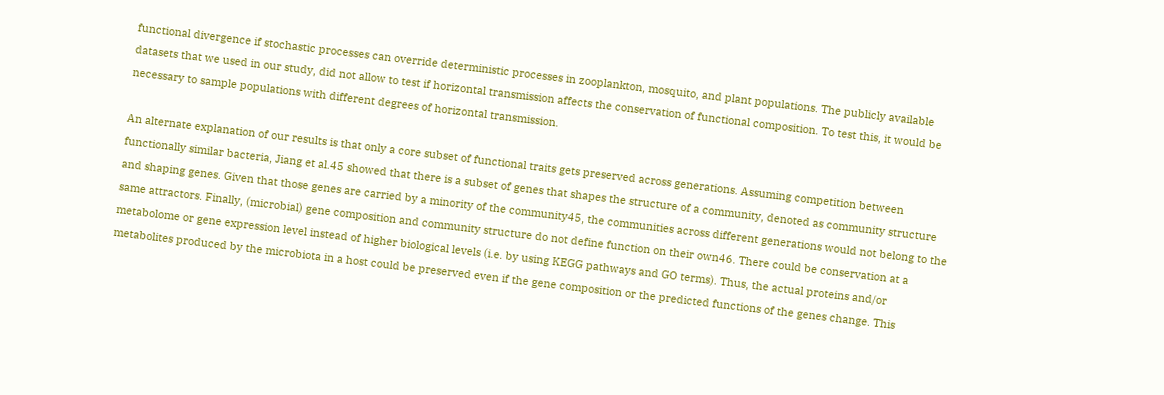functional divergence if stochastic processes can override deterministic processes in zooplankton, mosquito, and plant populations. The publicly available datasets that we used in our study, did not allow to test if horizontal transmission affects the conservation of functional composition. To test this, it would be necessary to sample populations with different degrees of horizontal transmission.

An alternate explanation of our results is that only a core subset of functional traits gets preserved across generations. Assuming competition between functionally similar bacteria, Jiang et al.45 showed that there is a subset of genes that shapes the structure of a community, denoted as community structure and shaping genes. Given that those genes are carried by a minority of the community45, the communities across different generations would not belong to the same attractors. Finally, (microbial) gene composition and community structure do not define function on their own46. There could be conservation at a metabolome or gene expression level instead of higher biological levels (i.e. by using KEGG pathways and GO terms). Thus, the actual proteins and/or metabolites produced by the microbiota in a host could be preserved even if the gene composition or the predicted functions of the genes change. This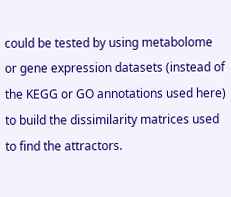could be tested by using metabolome or gene expression datasets (instead of the KEGG or GO annotations used here) to build the dissimilarity matrices used to find the attractors.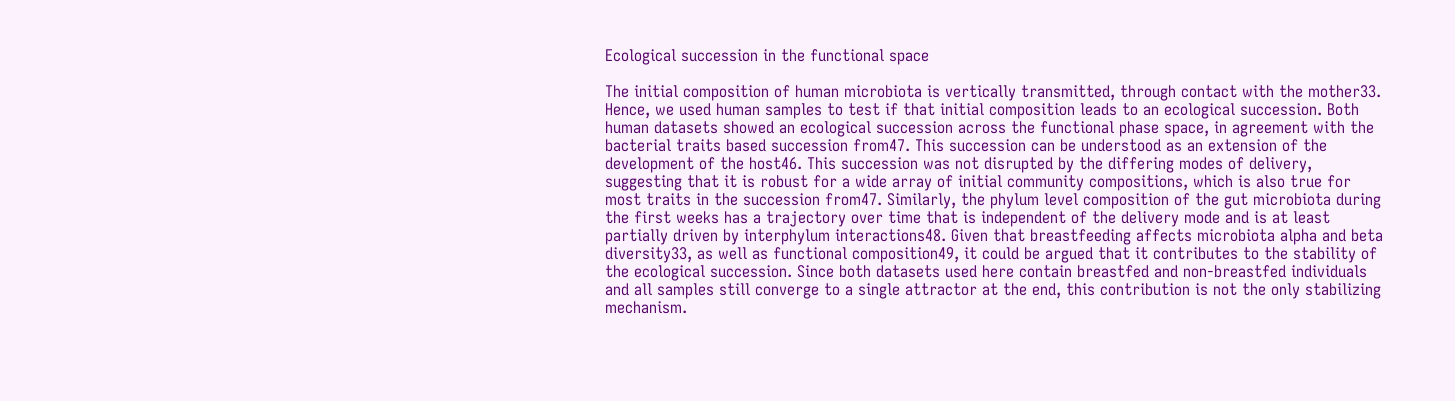Ecological succession in the functional space

The initial composition of human microbiota is vertically transmitted, through contact with the mother33. Hence, we used human samples to test if that initial composition leads to an ecological succession. Both human datasets showed an ecological succession across the functional phase space, in agreement with the bacterial traits based succession from47. This succession can be understood as an extension of the development of the host46. This succession was not disrupted by the differing modes of delivery, suggesting that it is robust for a wide array of initial community compositions, which is also true for most traits in the succession from47. Similarly, the phylum level composition of the gut microbiota during the first weeks has a trajectory over time that is independent of the delivery mode and is at least partially driven by interphylum interactions48. Given that breastfeeding affects microbiota alpha and beta diversity33, as well as functional composition49, it could be argued that it contributes to the stability of the ecological succession. Since both datasets used here contain breastfed and non-breastfed individuals and all samples still converge to a single attractor at the end, this contribution is not the only stabilizing mechanism.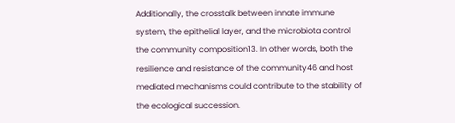Additionally, the crosstalk between innate immune system, the epithelial layer, and the microbiota control the community composition13. In other words, both the resilience and resistance of the community46 and host mediated mechanisms could contribute to the stability of the ecological succession.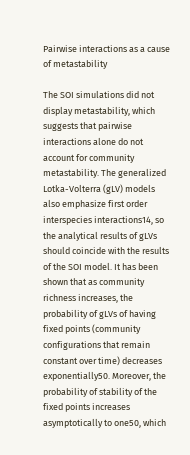Pairwise interactions as a cause of metastability

The SOI simulations did not display metastability, which suggests that pairwise interactions alone do not account for community metastability. The generalized Lotka-Volterra (gLV) models also emphasize first order interspecies interactions14, so the analytical results of gLVs should coincide with the results of the SOI model. It has been shown that as community richness increases, the probability of gLVs of having fixed points (community configurations that remain constant over time) decreases exponentially50. Moreover, the probability of stability of the fixed points increases asymptotically to one50, which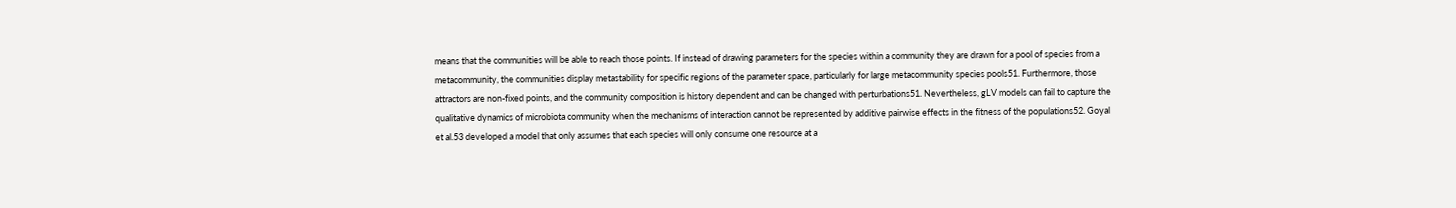means that the communities will be able to reach those points. If instead of drawing parameters for the species within a community they are drawn for a pool of species from a metacommunity, the communities display metastability for specific regions of the parameter space, particularly for large metacommunity species pools51. Furthermore, those attractors are non-fixed points, and the community composition is history dependent and can be changed with perturbations51. Nevertheless, gLV models can fail to capture the qualitative dynamics of microbiota community when the mechanisms of interaction cannot be represented by additive pairwise effects in the fitness of the populations52. Goyal et al.53 developed a model that only assumes that each species will only consume one resource at a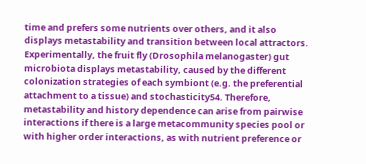time and prefers some nutrients over others, and it also displays metastability and transition between local attractors. Experimentally, the fruit fly (Drosophila melanogaster) gut microbiota displays metastability, caused by the different colonization strategies of each symbiont (e.g. the preferential attachment to a tissue) and stochasticity54. Therefore, metastability and history dependence can arise from pairwise interactions if there is a large metacommunity species pool or with higher order interactions, as with nutrient preference or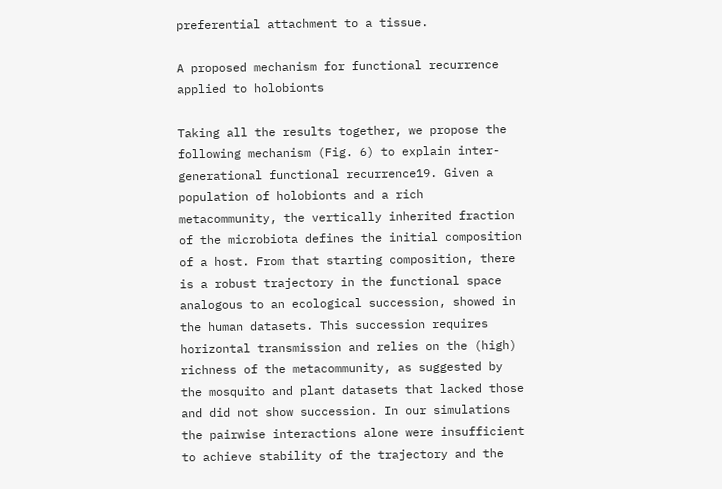preferential attachment to a tissue.

A proposed mechanism for functional recurrence applied to holobionts

Taking all the results together, we propose the following mechanism (Fig. 6) to explain inter-generational functional recurrence19. Given a population of holobionts and a rich metacommunity, the vertically inherited fraction of the microbiota defines the initial composition of a host. From that starting composition, there is a robust trajectory in the functional space analogous to an ecological succession, showed in the human datasets. This succession requires horizontal transmission and relies on the (high) richness of the metacommunity, as suggested by the mosquito and plant datasets that lacked those and did not show succession. In our simulations the pairwise interactions alone were insufficient to achieve stability of the trajectory and the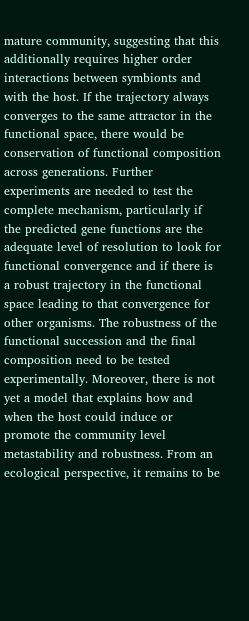mature community, suggesting that this additionally requires higher order interactions between symbionts and with the host. If the trajectory always converges to the same attractor in the functional space, there would be conservation of functional composition across generations. Further experiments are needed to test the complete mechanism, particularly if the predicted gene functions are the adequate level of resolution to look for functional convergence and if there is a robust trajectory in the functional space leading to that convergence for other organisms. The robustness of the functional succession and the final composition need to be tested experimentally. Moreover, there is not yet a model that explains how and when the host could induce or promote the community level metastability and robustness. From an ecological perspective, it remains to be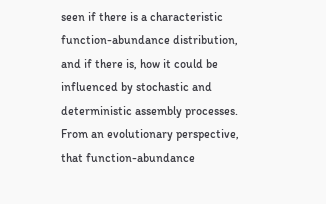seen if there is a characteristic function-abundance distribution, and if there is, how it could be influenced by stochastic and deterministic assembly processes. From an evolutionary perspective, that function-abundance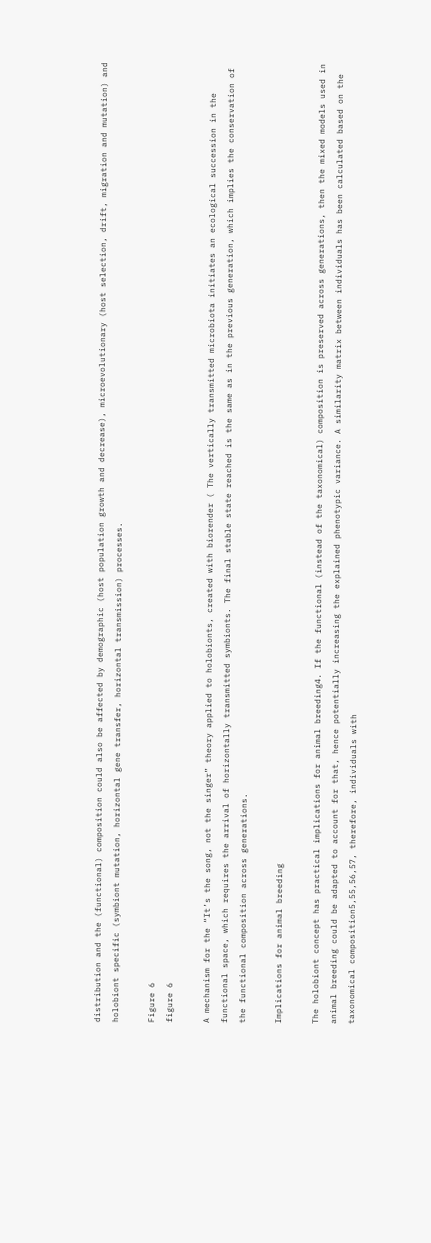distribution and the (functional) composition could also be affected by demographic (host population growth and decrease), microevolutionary (host selection, drift, migration and mutation) and holobiont specific (symbiont mutation, horizontal gene transfer, horizontal transmission) processes.

Figure 6
figure 6

A mechanism for the “It’s the song, not the singer” theory applied to holobionts, created with biorender ( The vertically transmitted microbiota initiates an ecological succession in the functional space, which requires the arrival of horizontally transmitted symbionts. The final stable state reached is the same as in the previous generation, which implies the conservation of the functional composition across generations.

Implications for animal breeding

The holobiont concept has practical implications for animal breeding4. If the functional (instead of the taxonomical) composition is preserved across generations, then the mixed models used in animal breeding could be adapted to account for that, hence potentially increasing the explained phenotypic variance. A similarity matrix between individuals has been calculated based on the taxonomical composition5,55,56,57, therefore, individuals with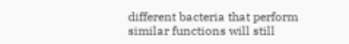different bacteria that perform similar functions will still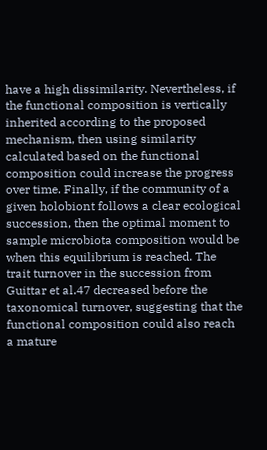have a high dissimilarity. Nevertheless, if the functional composition is vertically inherited according to the proposed mechanism, then using similarity calculated based on the functional composition could increase the progress over time. Finally, if the community of a given holobiont follows a clear ecological succession, then the optimal moment to sample microbiota composition would be when this equilibrium is reached. The trait turnover in the succession from Guittar et al.47 decreased before the taxonomical turnover, suggesting that the functional composition could also reach a mature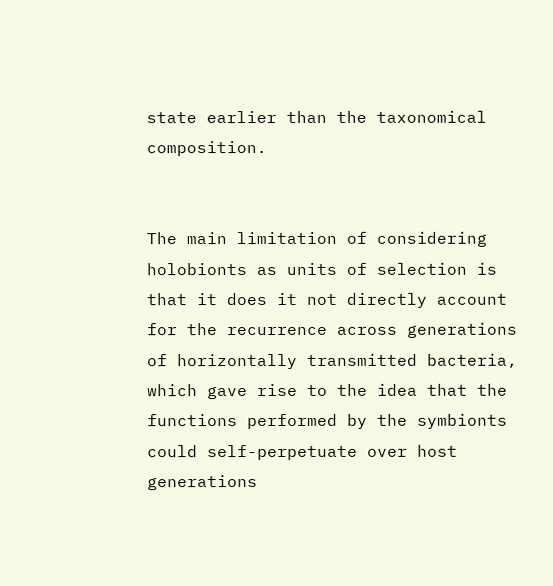state earlier than the taxonomical composition.


The main limitation of considering holobionts as units of selection is that it does it not directly account for the recurrence across generations of horizontally transmitted bacteria, which gave rise to the idea that the functions performed by the symbionts could self-perpetuate over host generations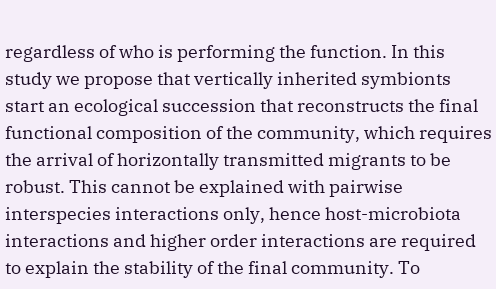regardless of who is performing the function. In this study we propose that vertically inherited symbionts start an ecological succession that reconstructs the final functional composition of the community, which requires the arrival of horizontally transmitted migrants to be robust. This cannot be explained with pairwise interspecies interactions only, hence host-microbiota interactions and higher order interactions are required to explain the stability of the final community. To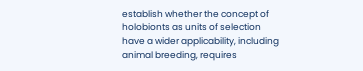establish whether the concept of holobionts as units of selection have a wider applicability, including animal breeding, requires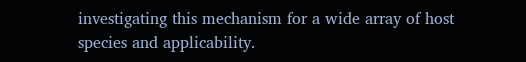investigating this mechanism for a wide array of host species and applicability.